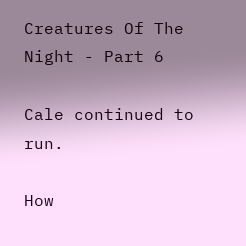Creatures Of The Night - Part 6

Cale continued to run.

How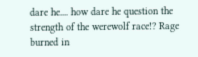dare he.... how dare he question the strength of the werewolf race!? Rage burned in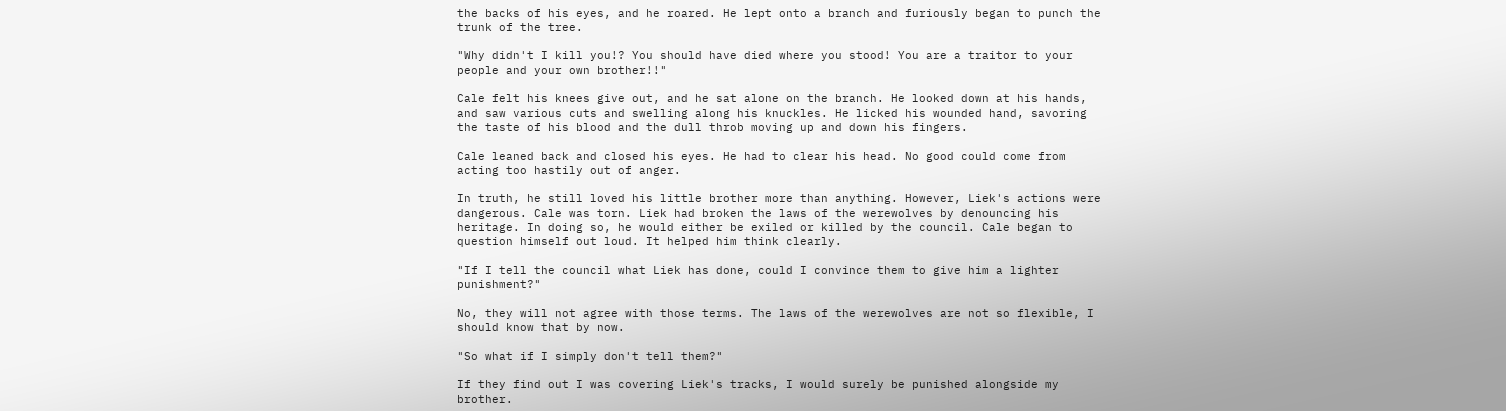the backs of his eyes, and he roared. He lept onto a branch and furiously began to punch the trunk of the tree.

"Why didn't I kill you!? You should have died where you stood! You are a traitor to your people and your own brother!!"

Cale felt his knees give out, and he sat alone on the branch. He looked down at his hands, and saw various cuts and swelling along his knuckles. He licked his wounded hand, savoring the taste of his blood and the dull throb moving up and down his fingers.

Cale leaned back and closed his eyes. He had to clear his head. No good could come from acting too hastily out of anger.

In truth, he still loved his little brother more than anything. However, Liek's actions were dangerous. Cale was torn. Liek had broken the laws of the werewolves by denouncing his heritage. In doing so, he would either be exiled or killed by the council. Cale began to question himself out loud. It helped him think clearly.

"If I tell the council what Liek has done, could I convince them to give him a lighter punishment?"

No, they will not agree with those terms. The laws of the werewolves are not so flexible, I should know that by now.

"So what if I simply don't tell them?"

If they find out I was covering Liek's tracks, I would surely be punished alongside my brother.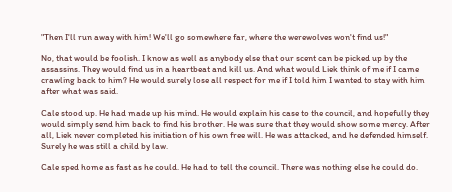"Then I'll run away with him! We'll go somewhere far, where the werewolves won't find us!"

No, that would be foolish. I know as well as anybody else that our scent can be picked up by the assassins. They would find us in a heartbeat and kill us. And what would Liek think of me if I came crawling back to him? He would surely lose all respect for me if I told him I wanted to stay with him after what was said.

Cale stood up. He had made up his mind. He would explain his case to the council, and hopefully they would simply send him back to find his brother. He was sure that they would show some mercy. After all, Liek never completed his initiation of his own free will. He was attacked, and he defended himself. Surely he was still a child by law.

Cale sped home as fast as he could. He had to tell the council. There was nothing else he could do.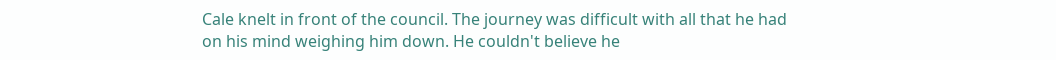Cale knelt in front of the council. The journey was difficult with all that he had on his mind weighing him down. He couldn't believe he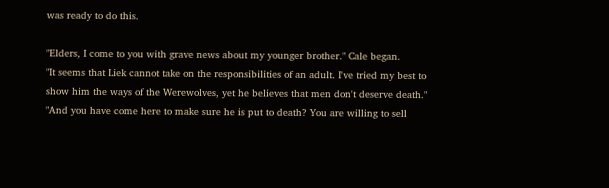was ready to do this.

"Elders, I come to you with grave news about my younger brother." Cale began.
"It seems that Liek cannot take on the responsibilities of an adult. I've tried my best to show him the ways of the Werewolves, yet he believes that men don't deserve death."
"And you have come here to make sure he is put to death? You are willing to sell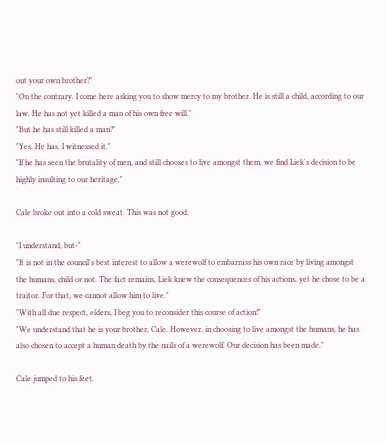out your own brother?"
"On the contrary. I come here asking you to show mercy to my brother. He is still a child, according to our law. He has not yet killed a man of his own free will."
"But he has still killed a man?"
"Yes. He has. I witnessed it."
"If he has seen the brutality of men, and still chooses to live amongst them, we find Liek's decision to be highly insulting to our heritage."

Cale broke out into a cold sweat. This was not good.

"I understand, but-"
"It is not in the council's best interest to allow a werewolf to embarrass his own race by living amongst the humans, child or not. The fact remains, Liek knew the consequences of his actions, yet he chose to be a traitor. For that, we cannot allow him to live."
"With all due respect, elders, I beg you to reconsider this course of action!"
"We understand that he is your brother, Cale. However, in choosing to live amongst the humans, he has also chosen to accept a human death by the nails of a werewolf. Our decision has been made."

Cale jumped to his feet.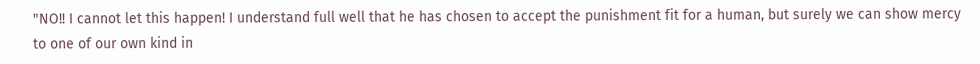"NO!! I cannot let this happen! I understand full well that he has chosen to accept the punishment fit for a human, but surely we can show mercy to one of our own kind in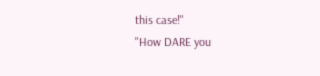this case!"
"How DARE you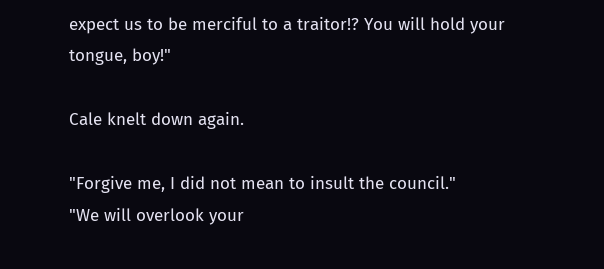expect us to be merciful to a traitor!? You will hold your tongue, boy!"

Cale knelt down again.

"Forgive me, I did not mean to insult the council."
"We will overlook your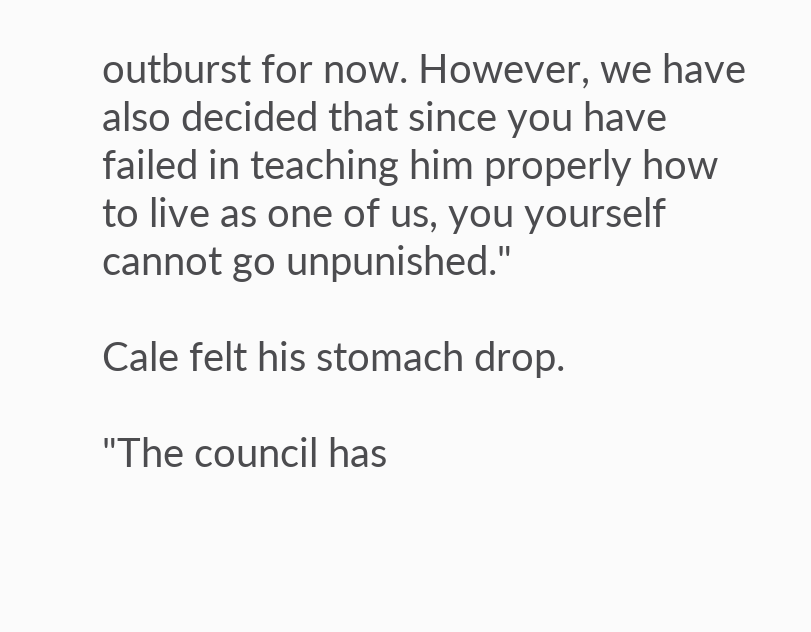outburst for now. However, we have also decided that since you have failed in teaching him properly how to live as one of us, you yourself cannot go unpunished."

Cale felt his stomach drop.

"The council has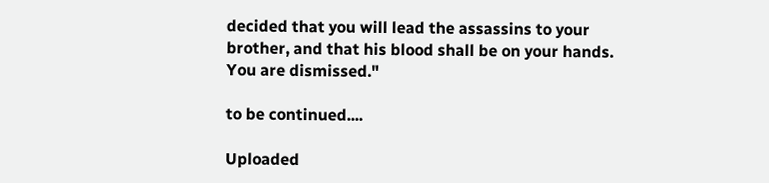decided that you will lead the assassins to your brother, and that his blood shall be on your hands. You are dismissed."

to be continued....

Uploaded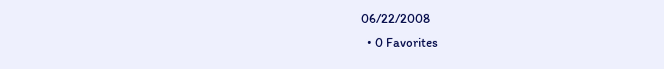06/22/2008
  • 0 Favorites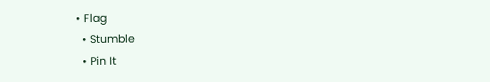• Flag
  • Stumble
  • Pin It